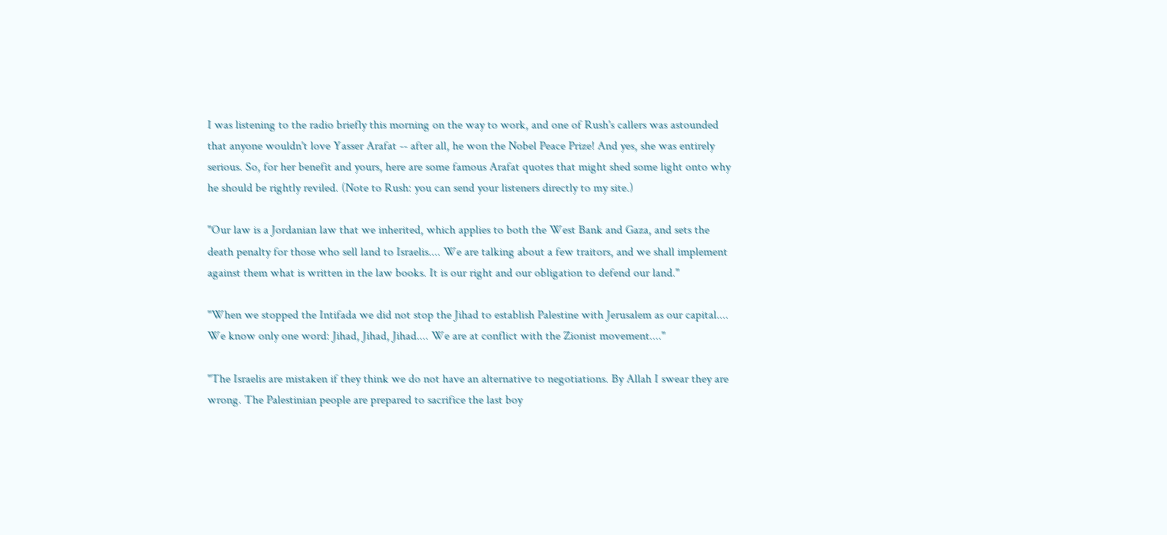I was listening to the radio briefly this morning on the way to work, and one of Rush's callers was astounded that anyone wouldn't love Yasser Arafat -- after all, he won the Nobel Peace Prize! And yes, she was entirely serious. So, for her benefit and yours, here are some famous Arafat quotes that might shed some light onto why he should be rightly reviled. (Note to Rush: you can send your listeners directly to my site.)

"Our law is a Jordanian law that we inherited, which applies to both the West Bank and Gaza, and sets the death penalty for those who sell land to Israelis.... We are talking about a few traitors, and we shall implement against them what is written in the law books. It is our right and our obligation to defend our land."

"When we stopped the Intifada we did not stop the Jihad to establish Palestine with Jerusalem as our capital.... We know only one word: Jihad, Jihad, Jihad.... We are at conflict with the Zionist movement...."

"The Israelis are mistaken if they think we do not have an alternative to negotiations. By Allah I swear they are wrong. The Palestinian people are prepared to sacrifice the last boy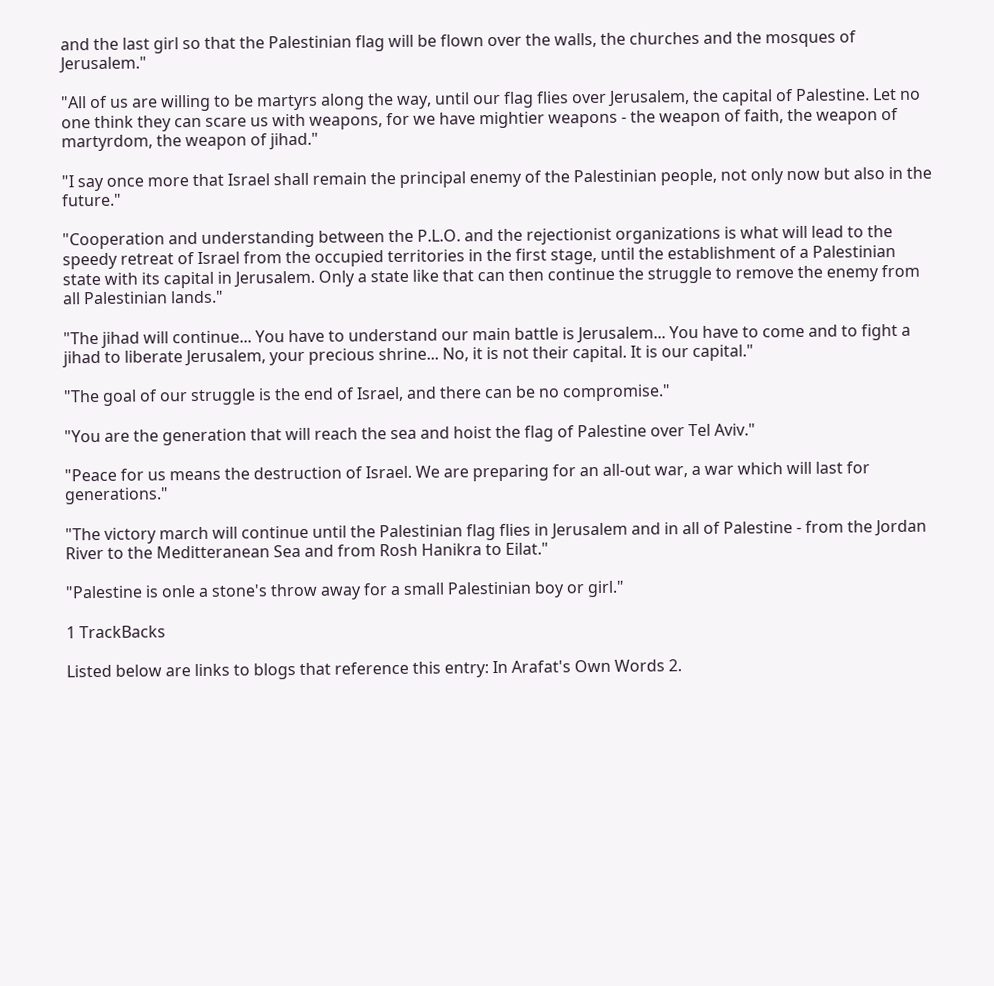and the last girl so that the Palestinian flag will be flown over the walls, the churches and the mosques of Jerusalem."

"All of us are willing to be martyrs along the way, until our flag flies over Jerusalem, the capital of Palestine. Let no one think they can scare us with weapons, for we have mightier weapons - the weapon of faith, the weapon of martyrdom, the weapon of jihad."

"I say once more that Israel shall remain the principal enemy of the Palestinian people, not only now but also in the future."

"Cooperation and understanding between the P.L.O. and the rejectionist organizations is what will lead to the speedy retreat of Israel from the occupied territories in the first stage, until the establishment of a Palestinian state with its capital in Jerusalem. Only a state like that can then continue the struggle to remove the enemy from all Palestinian lands."

"The jihad will continue... You have to understand our main battle is Jerusalem... You have to come and to fight a jihad to liberate Jerusalem, your precious shrine... No, it is not their capital. It is our capital."

"The goal of our struggle is the end of Israel, and there can be no compromise."

"You are the generation that will reach the sea and hoist the flag of Palestine over Tel Aviv."

"Peace for us means the destruction of Israel. We are preparing for an all-out war, a war which will last for generations."

"The victory march will continue until the Palestinian flag flies in Jerusalem and in all of Palestine - from the Jordan River to the Meditteranean Sea and from Rosh Hanikra to Eilat."

"Palestine is onle a stone's throw away for a small Palestinian boy or girl."

1 TrackBacks

Listed below are links to blogs that reference this entry: In Arafat's Own Words 2.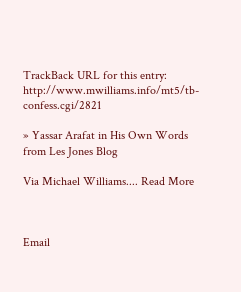TrackBack URL for this entry: http://www.mwilliams.info/mt5/tb-confess.cgi/2821

» Yassar Arafat in His Own Words from Les Jones Blog

Via Michael Williams.... Read More



Email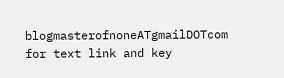blogmasterofnoneATgmailDOTcom for text link and key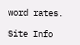word rates.

Site Info